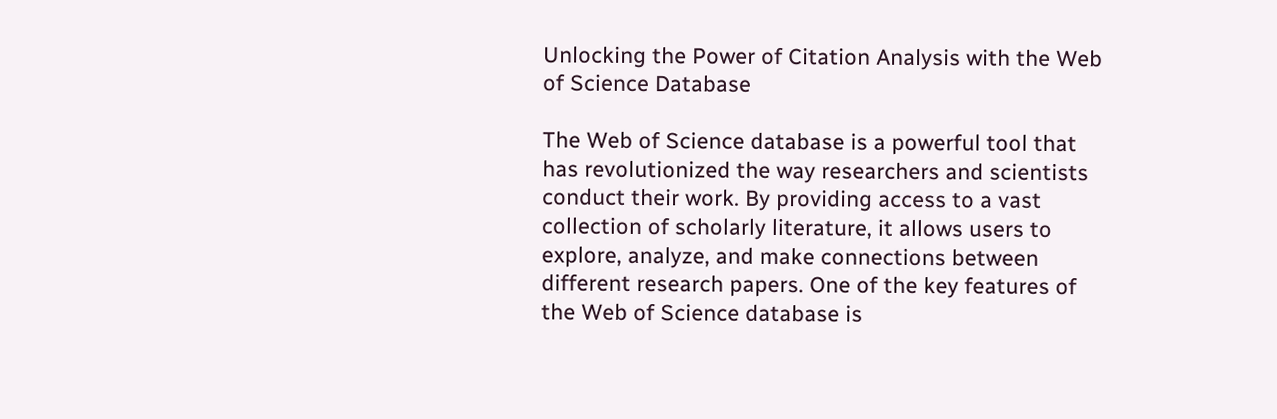Unlocking the Power of Citation Analysis with the Web of Science Database

The Web of Science database is a powerful tool that has revolutionized the way researchers and scientists conduct their work. By providing access to a vast collection of scholarly literature, it allows users to explore, analyze, and make connections between different research papers. One of the key features of the Web of Science database is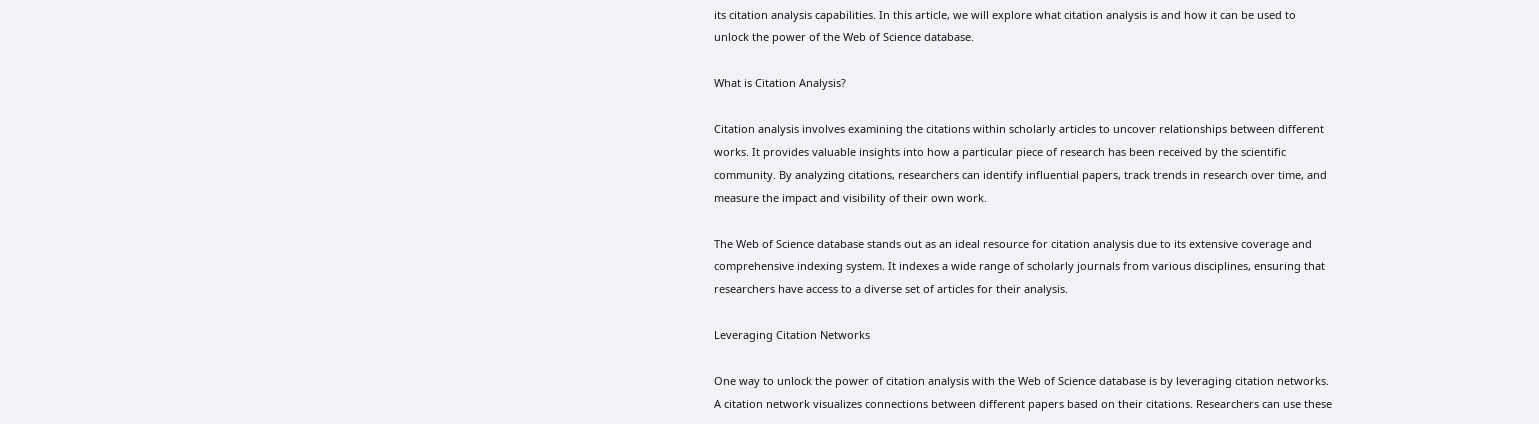its citation analysis capabilities. In this article, we will explore what citation analysis is and how it can be used to unlock the power of the Web of Science database.

What is Citation Analysis?

Citation analysis involves examining the citations within scholarly articles to uncover relationships between different works. It provides valuable insights into how a particular piece of research has been received by the scientific community. By analyzing citations, researchers can identify influential papers, track trends in research over time, and measure the impact and visibility of their own work.

The Web of Science database stands out as an ideal resource for citation analysis due to its extensive coverage and comprehensive indexing system. It indexes a wide range of scholarly journals from various disciplines, ensuring that researchers have access to a diverse set of articles for their analysis.

Leveraging Citation Networks

One way to unlock the power of citation analysis with the Web of Science database is by leveraging citation networks. A citation network visualizes connections between different papers based on their citations. Researchers can use these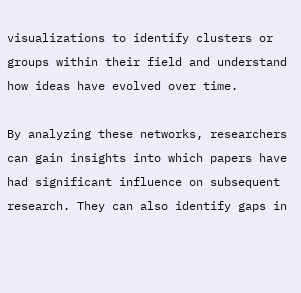visualizations to identify clusters or groups within their field and understand how ideas have evolved over time.

By analyzing these networks, researchers can gain insights into which papers have had significant influence on subsequent research. They can also identify gaps in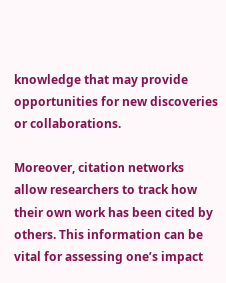knowledge that may provide opportunities for new discoveries or collaborations.

Moreover, citation networks allow researchers to track how their own work has been cited by others. This information can be vital for assessing one’s impact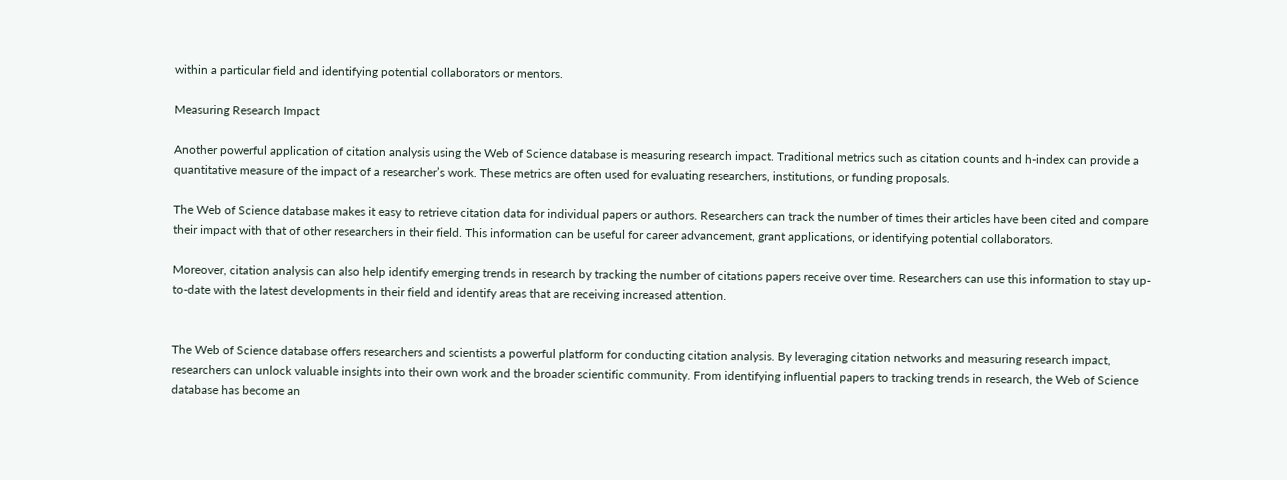within a particular field and identifying potential collaborators or mentors.

Measuring Research Impact

Another powerful application of citation analysis using the Web of Science database is measuring research impact. Traditional metrics such as citation counts and h-index can provide a quantitative measure of the impact of a researcher’s work. These metrics are often used for evaluating researchers, institutions, or funding proposals.

The Web of Science database makes it easy to retrieve citation data for individual papers or authors. Researchers can track the number of times their articles have been cited and compare their impact with that of other researchers in their field. This information can be useful for career advancement, grant applications, or identifying potential collaborators.

Moreover, citation analysis can also help identify emerging trends in research by tracking the number of citations papers receive over time. Researchers can use this information to stay up-to-date with the latest developments in their field and identify areas that are receiving increased attention.


The Web of Science database offers researchers and scientists a powerful platform for conducting citation analysis. By leveraging citation networks and measuring research impact, researchers can unlock valuable insights into their own work and the broader scientific community. From identifying influential papers to tracking trends in research, the Web of Science database has become an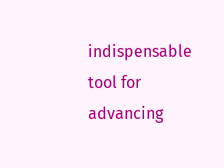indispensable tool for advancing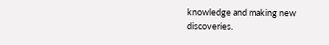knowledge and making new discoveries.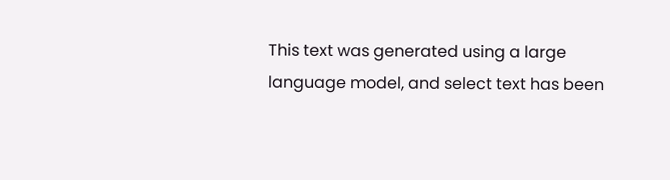This text was generated using a large language model, and select text has been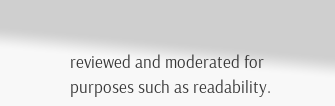reviewed and moderated for purposes such as readability.